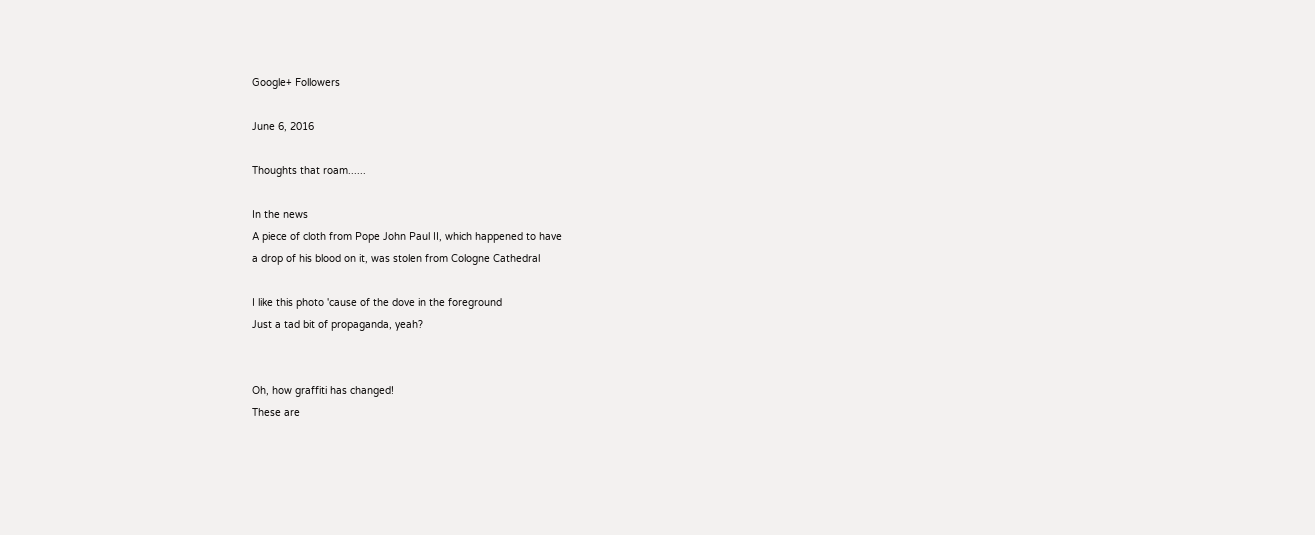Google+ Followers

June 6, 2016

Thoughts that roam......

In the news
A piece of cloth from Pope John Paul II, which happened to have
a drop of his blood on it, was stolen from Cologne Cathedral

I like this photo 'cause of the dove in the foreground
Just a tad bit of propaganda, yeah?


Oh, how graffiti has changed!
These are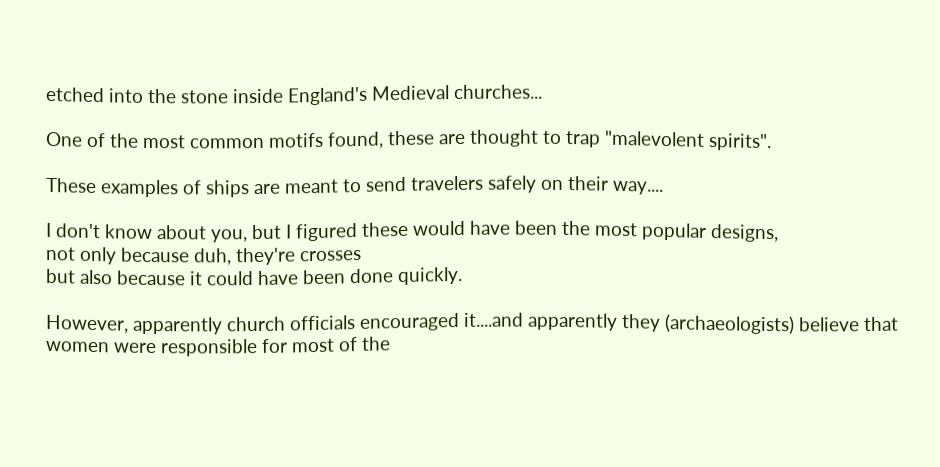etched into the stone inside England's Medieval churches...

One of the most common motifs found, these are thought to trap "malevolent spirits".

These examples of ships are meant to send travelers safely on their way....

I don't know about you, but I figured these would have been the most popular designs,
not only because duh, they're crosses
but also because it could have been done quickly.

However, apparently church officials encouraged it....and apparently they (archaeologists) believe that women were responsible for most of the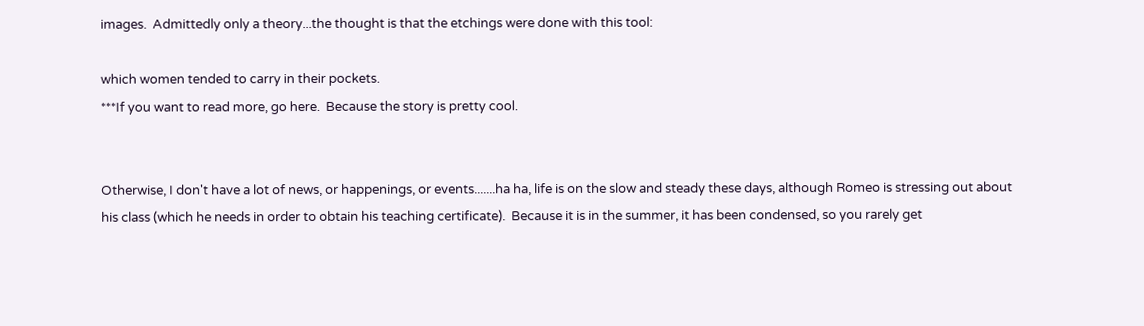images.  Admittedly only a theory...the thought is that the etchings were done with this tool:

which women tended to carry in their pockets.
***If you want to read more, go here.  Because the story is pretty cool.


Otherwise, I don't have a lot of news, or happenings, or events.......ha ha, life is on the slow and steady these days, although Romeo is stressing out about his class (which he needs in order to obtain his teaching certificate).  Because it is in the summer, it has been condensed, so you rarely get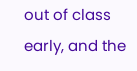out of class early, and the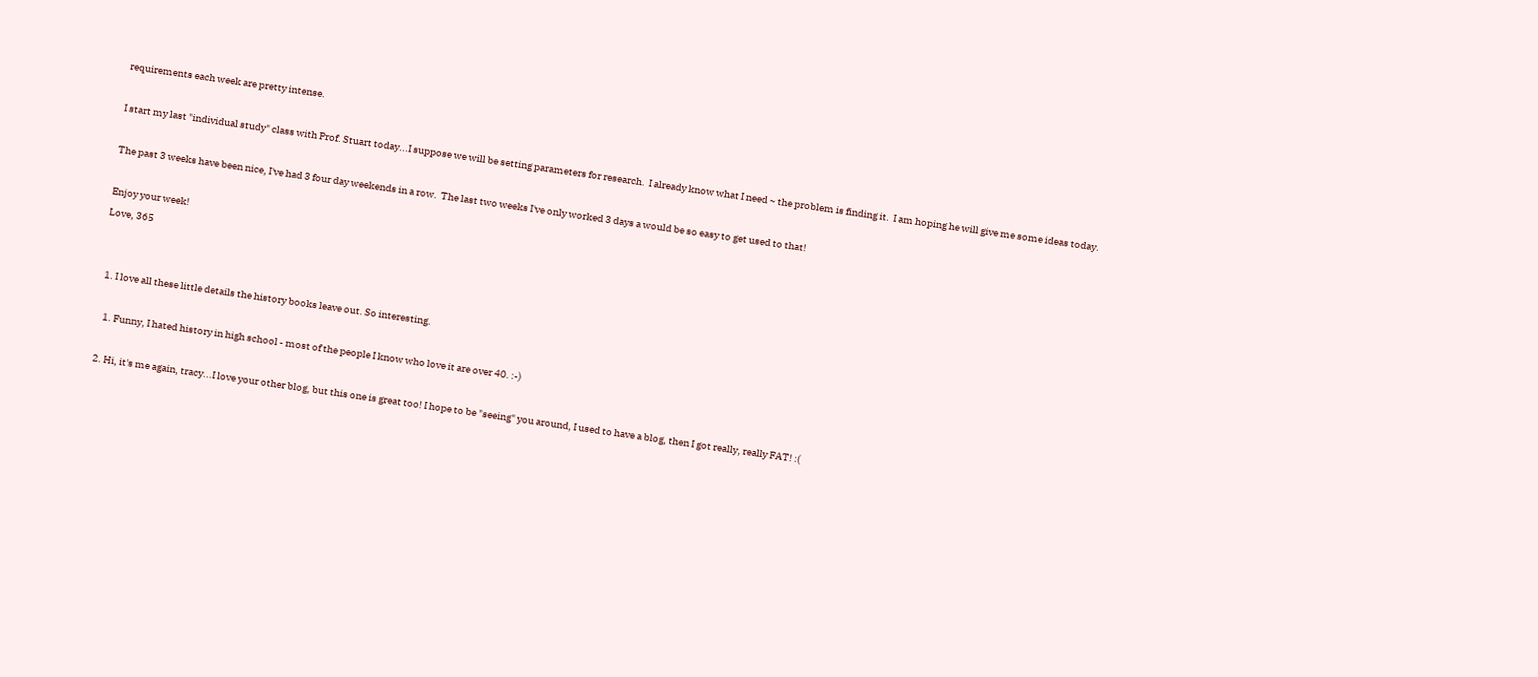requirements each week are pretty intense.

I start my last "individual study" class with Prof. Stuart today...I suppose we will be setting parameters for research.  I already know what I need ~ the problem is finding it.  I am hoping he will give me some ideas today.

The past 3 weeks have been nice, I've had 3 four day weekends in a row.  The last two weeks I've only worked 3 days a would be so easy to get used to that!

Enjoy your week!
Love, 365


  1. I love all these little details the history books leave out. So interesting.

    1. Funny, I hated history in high school - most of the people I know who love it are over 40. :-)

  2. Hi, it's me again, tracy...I love your other blog, but this one is great too! I hope to be "seeing" you around, I used to have a blog, then I got really, really FAT! :(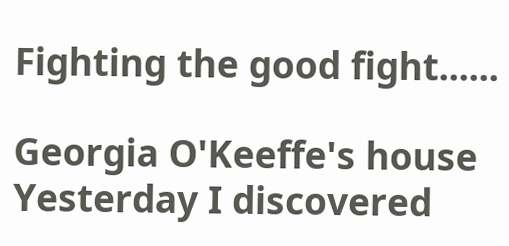Fighting the good fight......

Georgia O'Keeffe's house Yesterday I discovered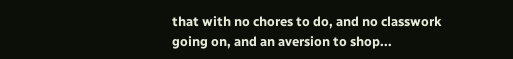that with no chores to do, and no classwork going on, and an aversion to shop...